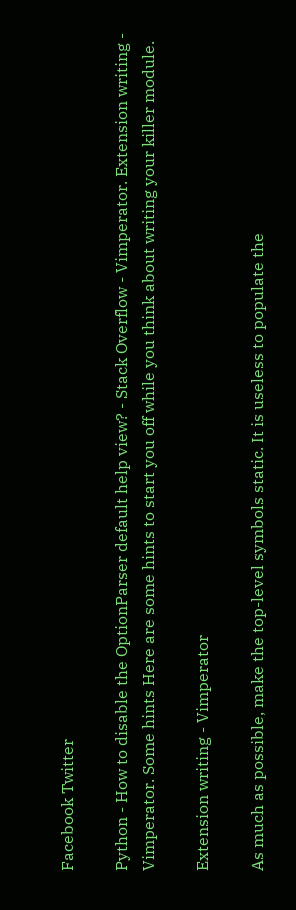Facebook Twitter

Python - How to disable the OptionParser default help view? - Stack Overflow - Vimperator. Extension writing - Vimperator. Some hints Here are some hints to start you off while you think about writing your killer module.

Extension writing - Vimperator

As much as possible, make the top-level symbols static. It is useless to populate the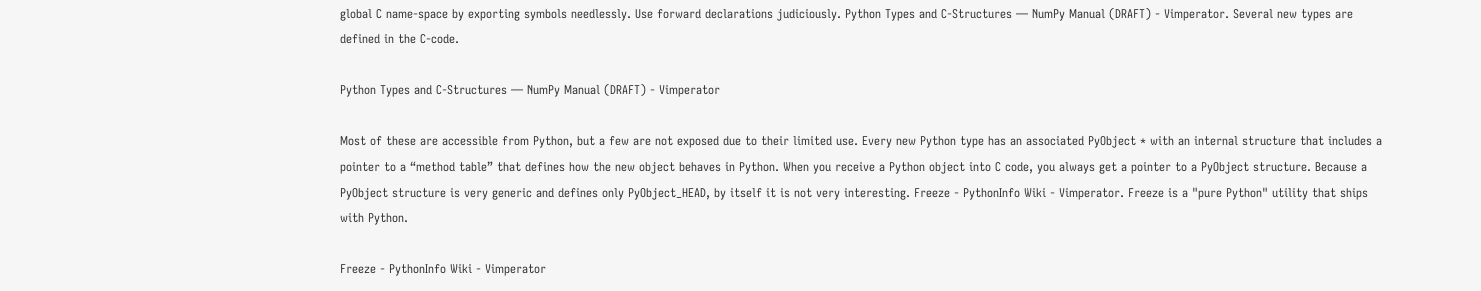global C name-space by exporting symbols needlessly. Use forward declarations judiciously. Python Types and C-Structures — NumPy Manual (DRAFT) - Vimperator. Several new types are defined in the C-code.

Python Types and C-Structures — NumPy Manual (DRAFT) - Vimperator

Most of these are accessible from Python, but a few are not exposed due to their limited use. Every new Python type has an associated PyObject * with an internal structure that includes a pointer to a “method table” that defines how the new object behaves in Python. When you receive a Python object into C code, you always get a pointer to a PyObject structure. Because a PyObject structure is very generic and defines only PyObject_HEAD, by itself it is not very interesting. Freeze - PythonInfo Wiki - Vimperator. Freeze is a "pure Python" utility that ships with Python.

Freeze - PythonInfo Wiki - Vimperator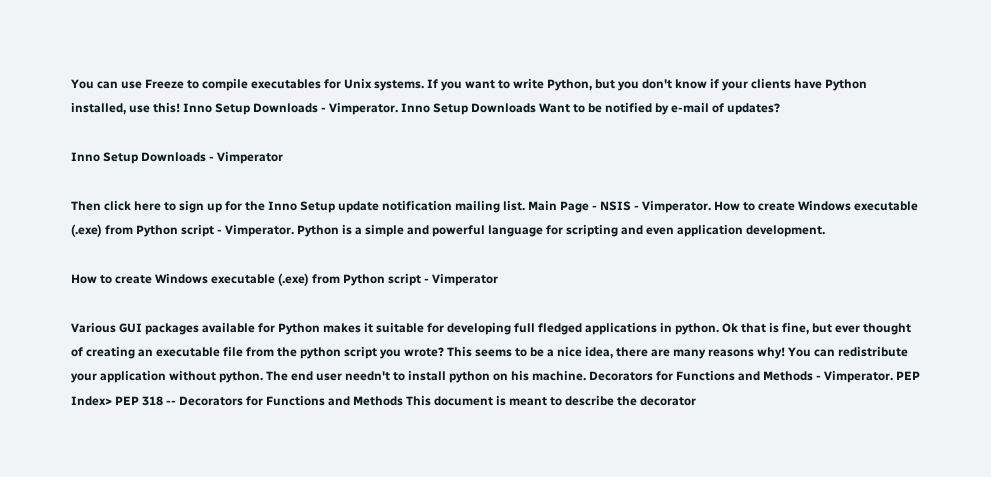You can use Freeze to compile executables for Unix systems. If you want to write Python, but you don't know if your clients have Python installed, use this! Inno Setup Downloads - Vimperator. Inno Setup Downloads Want to be notified by e-mail of updates?

Inno Setup Downloads - Vimperator

Then click here to sign up for the Inno Setup update notification mailing list. Main Page - NSIS - Vimperator. How to create Windows executable (.exe) from Python script - Vimperator. Python is a simple and powerful language for scripting and even application development.

How to create Windows executable (.exe) from Python script - Vimperator

Various GUI packages available for Python makes it suitable for developing full fledged applications in python. Ok that is fine, but ever thought of creating an executable file from the python script you wrote? This seems to be a nice idea, there are many reasons why! You can redistribute your application without python. The end user needn't to install python on his machine. Decorators for Functions and Methods - Vimperator. PEP Index> PEP 318 -- Decorators for Functions and Methods This document is meant to describe the decorator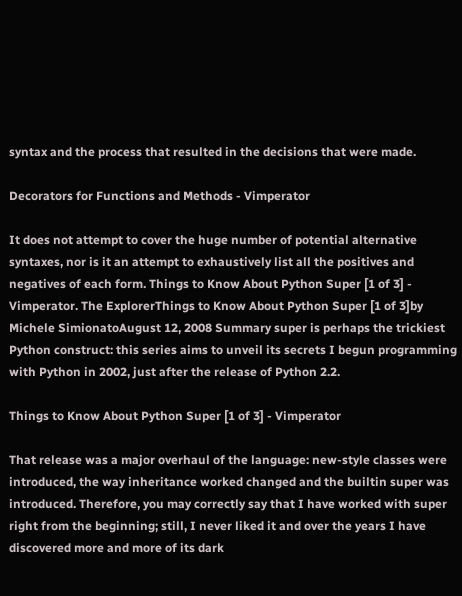syntax and the process that resulted in the decisions that were made.

Decorators for Functions and Methods - Vimperator

It does not attempt to cover the huge number of potential alternative syntaxes, nor is it an attempt to exhaustively list all the positives and negatives of each form. Things to Know About Python Super [1 of 3] - Vimperator. The ExplorerThings to Know About Python Super [1 of 3]by Michele SimionatoAugust 12, 2008 Summary super is perhaps the trickiest Python construct: this series aims to unveil its secrets I begun programming with Python in 2002, just after the release of Python 2.2.

Things to Know About Python Super [1 of 3] - Vimperator

That release was a major overhaul of the language: new-style classes were introduced, the way inheritance worked changed and the builtin super was introduced. Therefore, you may correctly say that I have worked with super right from the beginning; still, I never liked it and over the years I have discovered more and more of its dark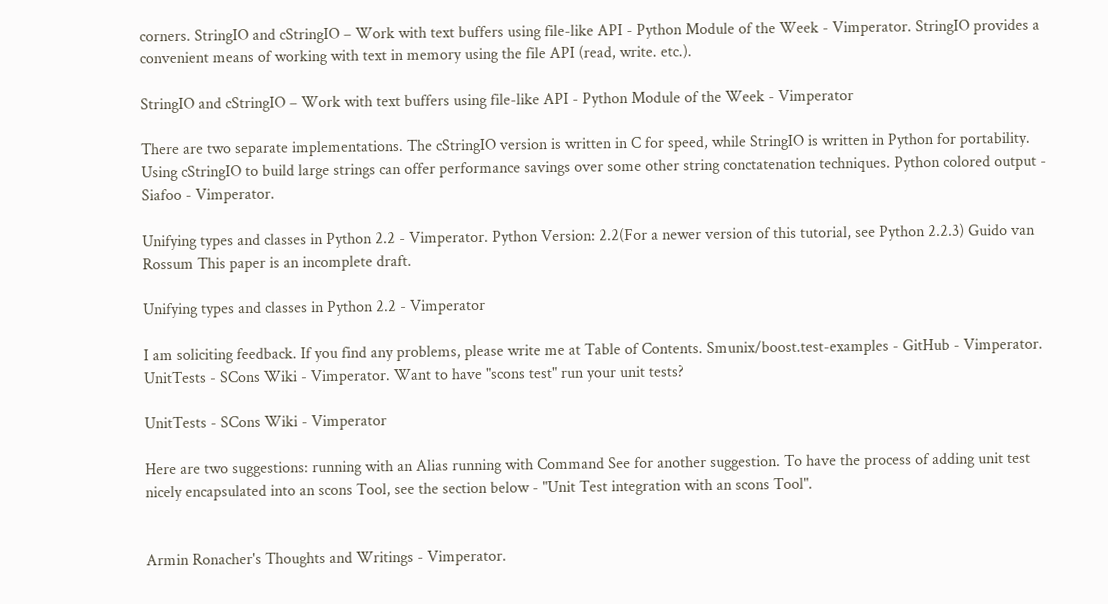corners. StringIO and cStringIO – Work with text buffers using file-like API - Python Module of the Week - Vimperator. StringIO provides a convenient means of working with text in memory using the file API (read, write. etc.).

StringIO and cStringIO – Work with text buffers using file-like API - Python Module of the Week - Vimperator

There are two separate implementations. The cStringIO version is written in C for speed, while StringIO is written in Python for portability. Using cStringIO to build large strings can offer performance savings over some other string conctatenation techniques. Python colored output - Siafoo - Vimperator.

Unifying types and classes in Python 2.2 - Vimperator. Python Version: 2.2(For a newer version of this tutorial, see Python 2.2.3) Guido van Rossum This paper is an incomplete draft.

Unifying types and classes in Python 2.2 - Vimperator

I am soliciting feedback. If you find any problems, please write me at Table of Contents. Smunix/boost.test-examples - GitHub - Vimperator. UnitTests - SCons Wiki - Vimperator. Want to have "scons test" run your unit tests?

UnitTests - SCons Wiki - Vimperator

Here are two suggestions: running with an Alias running with Command See for another suggestion. To have the process of adding unit test nicely encapsulated into an scons Tool, see the section below - "Unit Test integration with an scons Tool".


Armin Ronacher's Thoughts and Writings - Vimperator.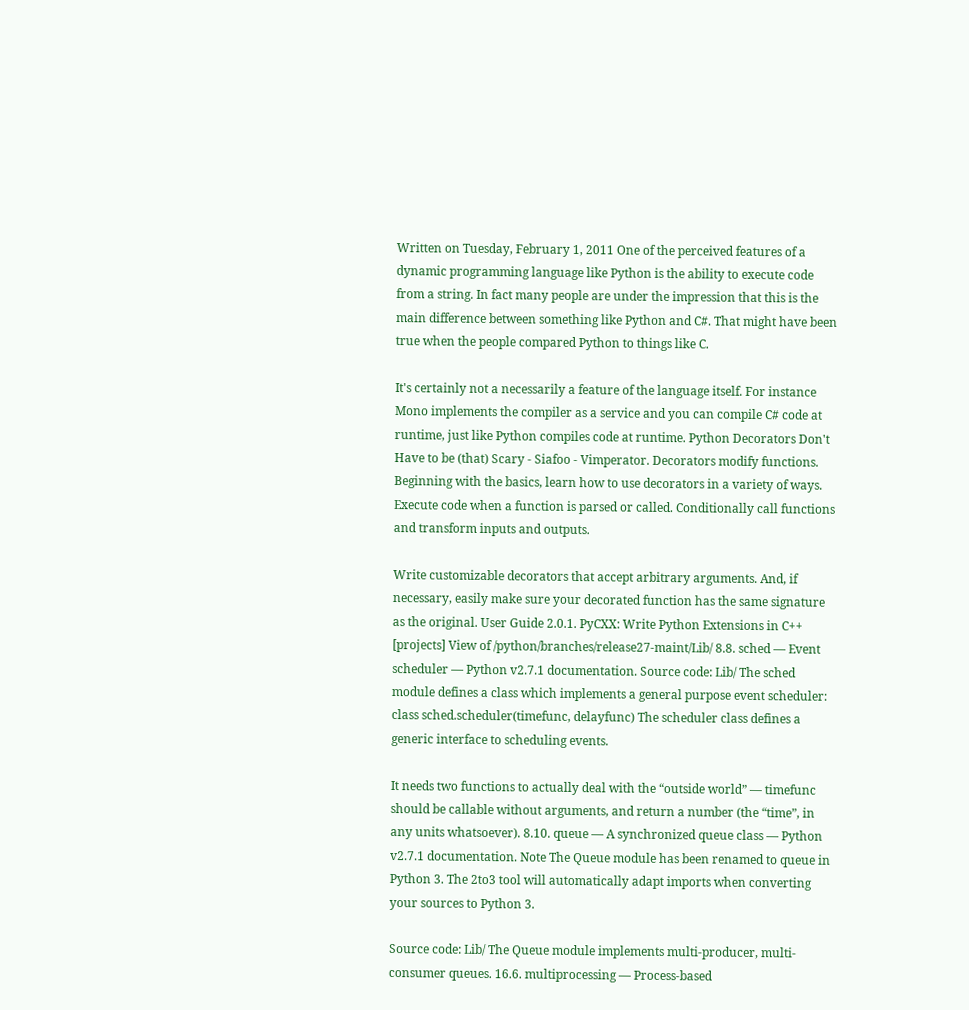Written on Tuesday, February 1, 2011 One of the perceived features of a dynamic programming language like Python is the ability to execute code from a string. In fact many people are under the impression that this is the main difference between something like Python and C#. That might have been true when the people compared Python to things like C.

It's certainly not a necessarily a feature of the language itself. For instance Mono implements the compiler as a service and you can compile C# code at runtime, just like Python compiles code at runtime. Python Decorators Don't Have to be (that) Scary - Siafoo - Vimperator. Decorators modify functions. Beginning with the basics, learn how to use decorators in a variety of ways. Execute code when a function is parsed or called. Conditionally call functions and transform inputs and outputs.

Write customizable decorators that accept arbitrary arguments. And, if necessary, easily make sure your decorated function has the same signature as the original. User Guide 2.0.1. PyCXX: Write Python Extensions in C++ [projects] View of /python/branches/release27-maint/Lib/ 8.8. sched — Event scheduler — Python v2.7.1 documentation. Source code: Lib/ The sched module defines a class which implements a general purpose event scheduler: class sched.scheduler(timefunc, delayfunc) The scheduler class defines a generic interface to scheduling events.

It needs two functions to actually deal with the “outside world” — timefunc should be callable without arguments, and return a number (the “time”, in any units whatsoever). 8.10. queue — A synchronized queue class — Python v2.7.1 documentation. Note The Queue module has been renamed to queue in Python 3. The 2to3 tool will automatically adapt imports when converting your sources to Python 3.

Source code: Lib/ The Queue module implements multi-producer, multi-consumer queues. 16.6. multiprocessing — Process-based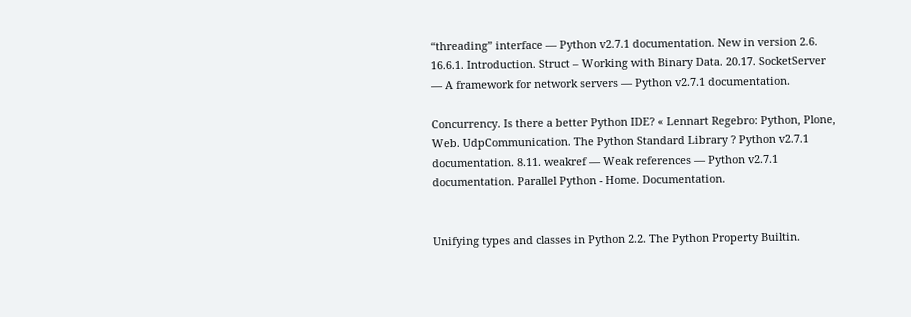“threading” interface — Python v2.7.1 documentation. New in version 2.6. 16.6.1. Introduction. Struct – Working with Binary Data. 20.17. SocketServer — A framework for network servers — Python v2.7.1 documentation.

Concurrency. Is there a better Python IDE? « Lennart Regebro: Python, Plone, Web. UdpCommunication. The Python Standard Library ? Python v2.7.1 documentation. 8.11. weakref — Weak references — Python v2.7.1 documentation. Parallel Python - Home. Documentation.


Unifying types and classes in Python 2.2. The Python Property Builtin.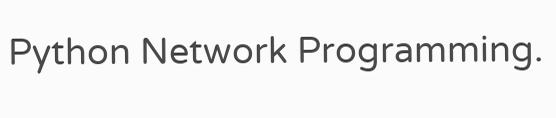Python Network Programming.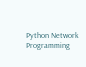Python Network Programming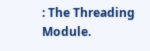: The Threading Module.